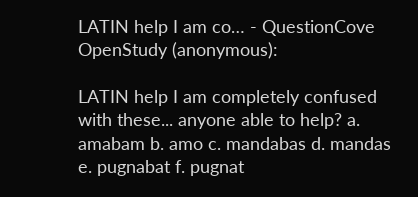LATIN help I am co… - QuestionCove
OpenStudy (anonymous):

LATIN help I am completely confused with these... anyone able to help? a. amabam b. amo c. mandabas d. mandas e. pugnabat f. pugnat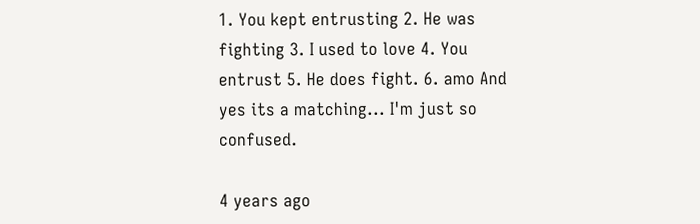1. You kept entrusting 2. He was fighting 3. I used to love 4. You entrust 5. He does fight. 6. amo And yes its a matching... I'm just so confused.

4 years ago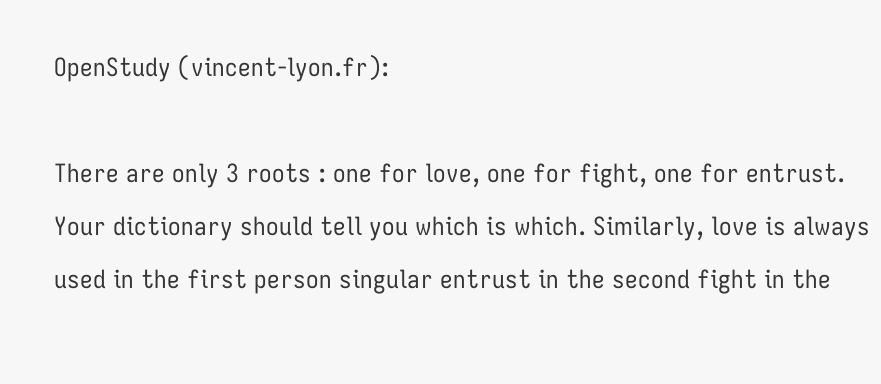OpenStudy (vincent-lyon.fr):

There are only 3 roots : one for love, one for fight, one for entrust. Your dictionary should tell you which is which. Similarly, love is always used in the first person singular entrust in the second fight in the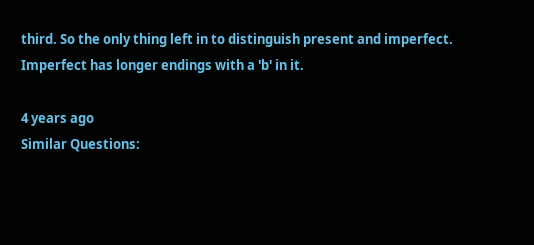third. So the only thing left in to distinguish present and imperfect. Imperfect has longer endings with a 'b' in it.

4 years ago
Similar Questions: